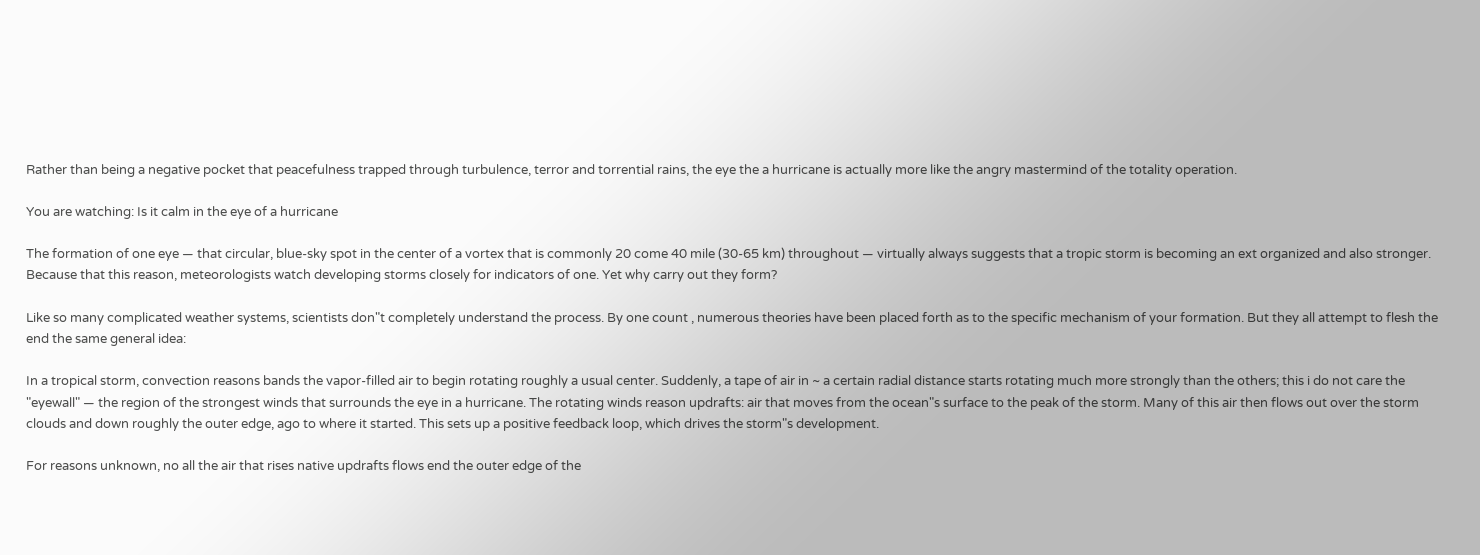Rather than being a negative pocket that peacefulness trapped through turbulence, terror and torrential rains, the eye the a hurricane is actually more like the angry mastermind of the totality operation.

You are watching: Is it calm in the eye of a hurricane

The formation of one eye — that circular, blue-sky spot in the center of a vortex that is commonly 20 come 40 mile (30-65 km) throughout — virtually always suggests that a tropic storm is becoming an ext organized and also stronger. Because that this reason, meteorologists watch developing storms closely for indicators of one. Yet why carry out they form?

Like so many complicated weather systems, scientists don"t completely understand the process. By one count , numerous theories have been placed forth as to the specific mechanism of your formation. But they all attempt to flesh the end the same general idea:

In a tropical storm, convection reasons bands the vapor-filled air to begin rotating roughly a usual center. Suddenly, a tape of air in ~ a certain radial distance starts rotating much more strongly than the others; this i do not care the "eyewall" — the region of the strongest winds that surrounds the eye in a hurricane. The rotating winds reason updrafts: air that moves from the ocean"s surface to the peak of the storm. Many of this air then flows out over the storm clouds and down roughly the outer edge, ago to where it started. This sets up a positive feedback loop, which drives the storm"s development.

For reasons unknown, no all the air that rises native updrafts flows end the outer edge of the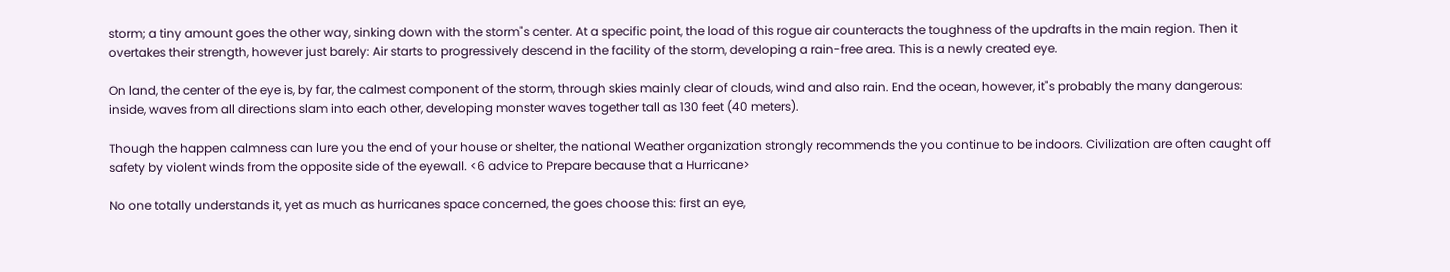storm; a tiny amount goes the other way, sinking down with the storm"s center. At a specific point, the load of this rogue air counteracts the toughness of the updrafts in the main region. Then it overtakes their strength, however just barely: Air starts to progressively descend in the facility of the storm, developing a rain-free area. This is a newly created eye.

On land, the center of the eye is, by far, the calmest component of the storm, through skies mainly clear of clouds, wind and also rain. End the ocean, however, it"s probably the many dangerous: inside, waves from all directions slam into each other, developing monster waves together tall as 130 feet (40 meters).

Though the happen calmness can lure you the end of your house or shelter, the national Weather organization strongly recommends the you continue to be indoors. Civilization are often caught off safety by violent winds from the opposite side of the eyewall. <6 advice to Prepare because that a Hurricane>

No one totally understands it, yet as much as hurricanes space concerned, the goes choose this: first an eye,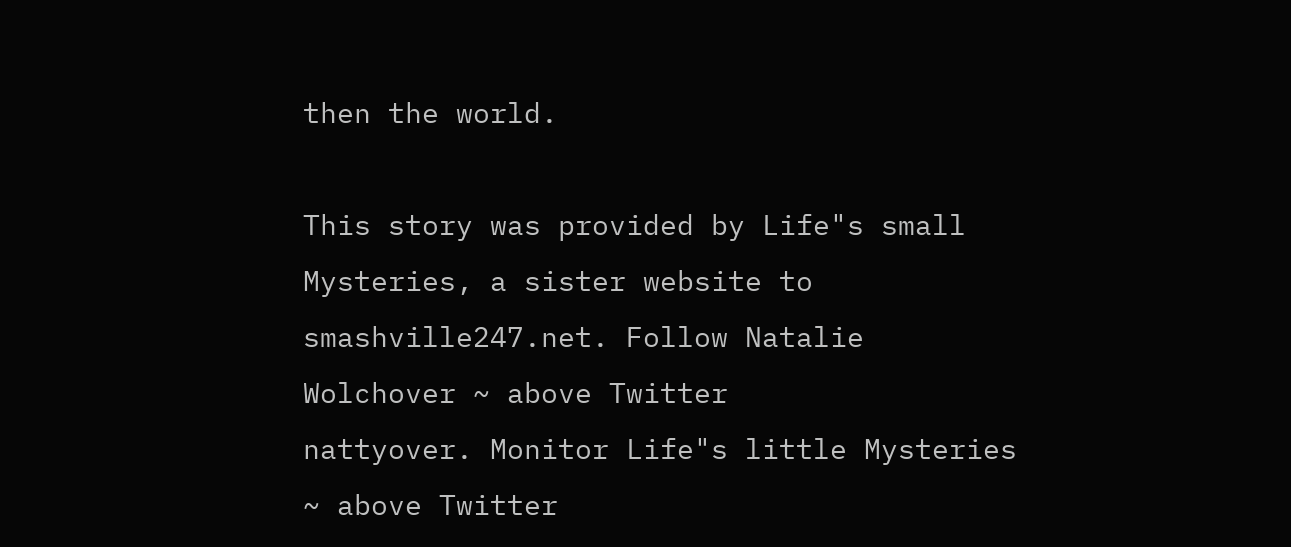then the world.

This story was provided by Life"s small Mysteries, a sister website to smashville247.net. Follow Natalie Wolchover ~ above Twitter
nattyover. Monitor Life"s little Mysteries ~ above Twitter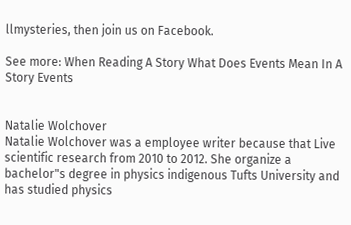llmysteries, then join us on Facebook.

See more: When Reading A Story What Does Events Mean In A Story Events


Natalie Wolchover
Natalie Wolchover was a employee writer because that Live scientific research from 2010 to 2012. She organize a bachelor"s degree in physics indigenous Tufts University and has studied physics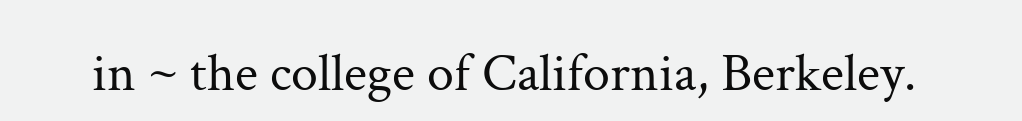in ~ the college of California, Berkeley.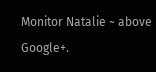Monitor Natalie ~ above Google+.